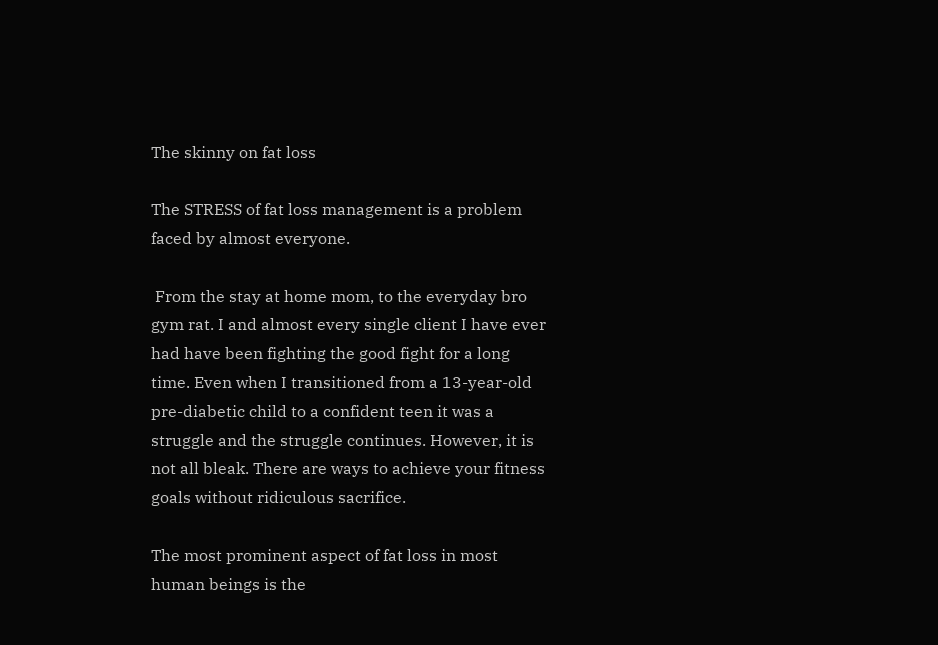The skinny on fat loss

The STRESS of fat loss management is a problem faced by almost everyone.

 From the stay at home mom, to the everyday bro gym rat. I and almost every single client I have ever had have been fighting the good fight for a long time. Even when I transitioned from a 13-year-old pre-diabetic child to a confident teen it was a struggle and the struggle continues. However, it is not all bleak. There are ways to achieve your fitness goals without ridiculous sacrifice.

The most prominent aspect of fat loss in most human beings is the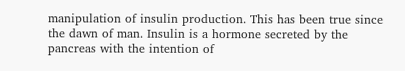manipulation of insulin production. This has been true since the dawn of man. Insulin is a hormone secreted by the pancreas with the intention of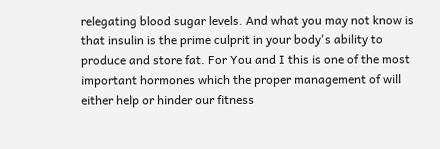relegating blood sugar levels. And what you may not know is that insulin is the prime culprit in your body's ability to produce and store fat. For You and I this is one of the most important hormones which the proper management of will either help or hinder our fitness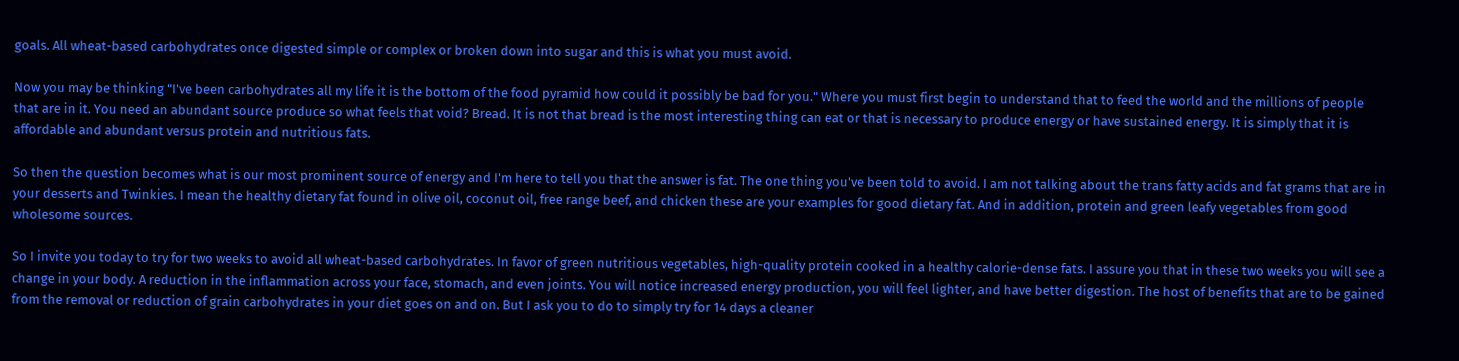goals. All wheat-based carbohydrates once digested simple or complex or broken down into sugar and this is what you must avoid.

Now you may be thinking "I've been carbohydrates all my life it is the bottom of the food pyramid how could it possibly be bad for you." Where you must first begin to understand that to feed the world and the millions of people that are in it. You need an abundant source produce so what feels that void? Bread. It is not that bread is the most interesting thing can eat or that is necessary to produce energy or have sustained energy. It is simply that it is affordable and abundant versus protein and nutritious fats.

So then the question becomes what is our most prominent source of energy and I'm here to tell you that the answer is fat. The one thing you've been told to avoid. I am not talking about the trans fatty acids and fat grams that are in your desserts and Twinkies. I mean the healthy dietary fat found in olive oil, coconut oil, free range beef, and chicken these are your examples for good dietary fat. And in addition, protein and green leafy vegetables from good wholesome sources.

So I invite you today to try for two weeks to avoid all wheat-based carbohydrates. In favor of green nutritious vegetables, high-quality protein cooked in a healthy calorie-dense fats. I assure you that in these two weeks you will see a change in your body. A reduction in the inflammation across your face, stomach, and even joints. You will notice increased energy production, you will feel lighter, and have better digestion. The host of benefits that are to be gained from the removal or reduction of grain carbohydrates in your diet goes on and on. But I ask you to do to simply try for 14 days a cleaner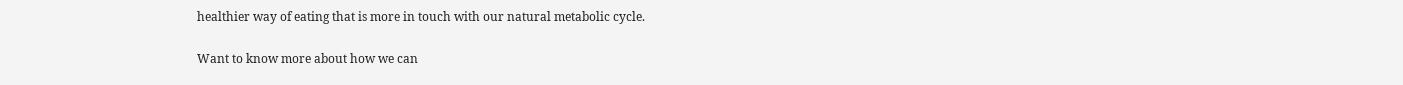healthier way of eating that is more in touch with our natural metabolic cycle.

Want to know more about how we can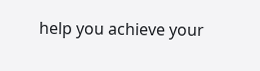help you achieve your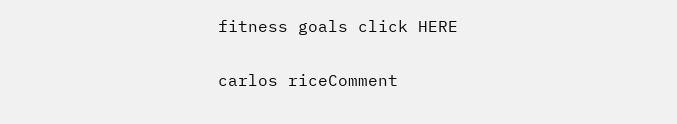fitness goals click HERE

carlos riceComment